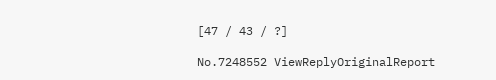[47 / 43 / ?]

No.7248552 ViewReplyOriginalReport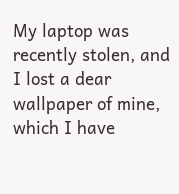My laptop was recently stolen, and I lost a dear wallpaper of mine, which I have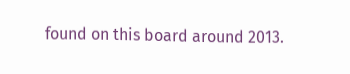found on this board around 2013.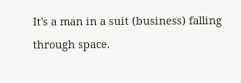It's a man in a suit (business) falling through space.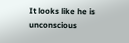It looks like he is unconscious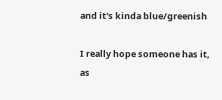and it's kinda blue/greenish

I really hope someone has it, as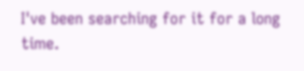I've been searching for it for a long time.